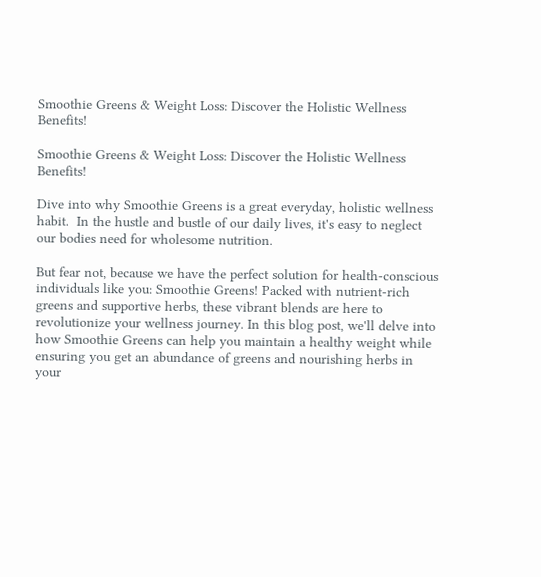Smoothie Greens & Weight Loss: Discover the Holistic Wellness Benefits!

Smoothie Greens & Weight Loss: Discover the Holistic Wellness Benefits!

Dive into why Smoothie Greens is a great everyday, holistic wellness habit.  In the hustle and bustle of our daily lives, it's easy to neglect our bodies need for wholesome nutrition.

But fear not, because we have the perfect solution for health-conscious individuals like you: Smoothie Greens! Packed with nutrient-rich greens and supportive herbs, these vibrant blends are here to revolutionize your wellness journey. In this blog post, we'll delve into how Smoothie Greens can help you maintain a healthy weight while ensuring you get an abundance of greens and nourishing herbs in your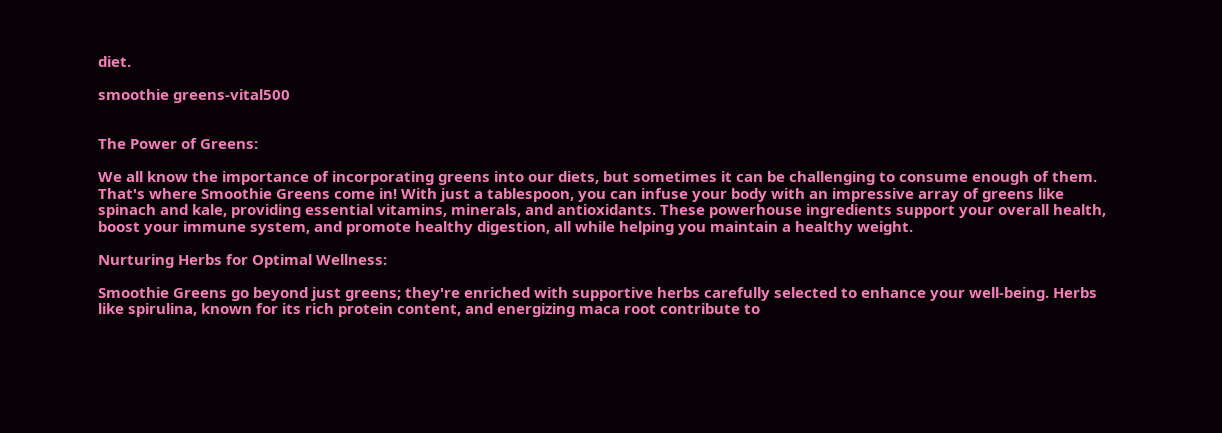diet.

smoothie greens-vital500


The Power of Greens:

We all know the importance of incorporating greens into our diets, but sometimes it can be challenging to consume enough of them. That's where Smoothie Greens come in! With just a tablespoon, you can infuse your body with an impressive array of greens like spinach and kale, providing essential vitamins, minerals, and antioxidants. These powerhouse ingredients support your overall health, boost your immune system, and promote healthy digestion, all while helping you maintain a healthy weight.

Nurturing Herbs for Optimal Wellness:

Smoothie Greens go beyond just greens; they're enriched with supportive herbs carefully selected to enhance your well-being. Herbs like spirulina, known for its rich protein content, and energizing maca root contribute to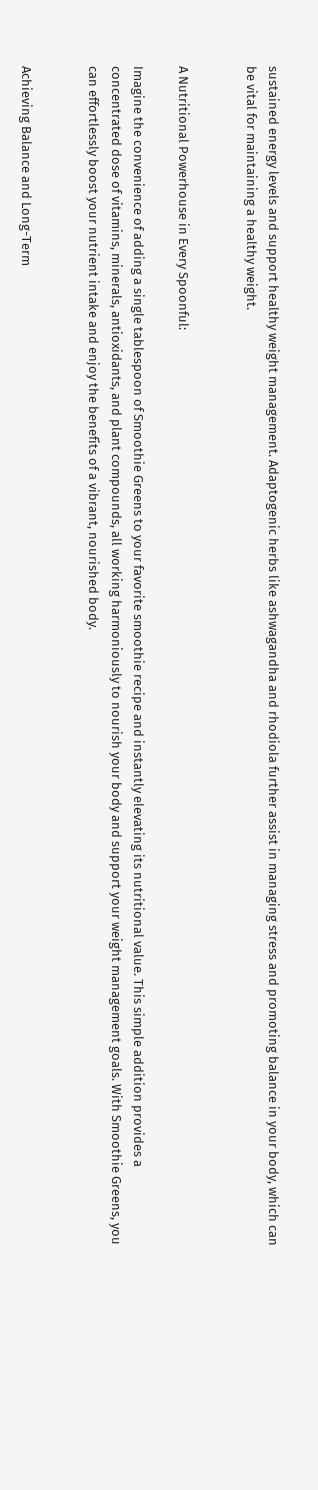sustained energy levels and support healthy weight management. Adaptogenic herbs like ashwagandha and rhodiola further assist in managing stress and promoting balance in your body, which can be vital for maintaining a healthy weight.


A Nutritional Powerhouse in Every Spoonful:

Imagine the convenience of adding a single tablespoon of Smoothie Greens to your favorite smoothie recipe and instantly elevating its nutritional value. This simple addition provides a concentrated dose of vitamins, minerals, antioxidants, and plant compounds, all working harmoniously to nourish your body and support your weight management goals. With Smoothie Greens, you can effortlessly boost your nutrient intake and enjoy the benefits of a vibrant, nourished body.


Achieving Balance and Long-Term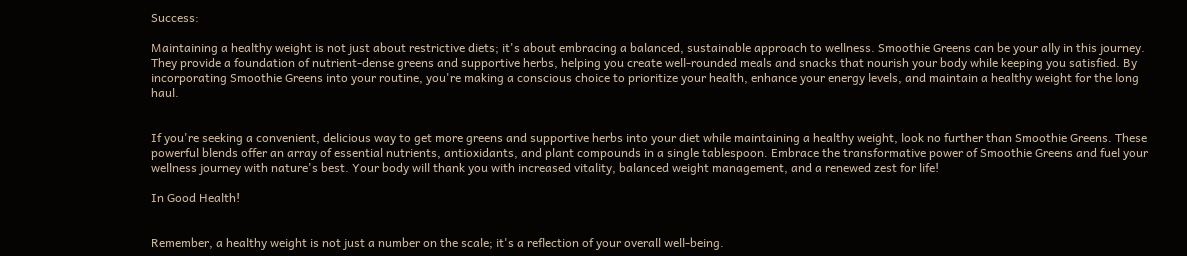Success:

Maintaining a healthy weight is not just about restrictive diets; it's about embracing a balanced, sustainable approach to wellness. Smoothie Greens can be your ally in this journey. They provide a foundation of nutrient-dense greens and supportive herbs, helping you create well-rounded meals and snacks that nourish your body while keeping you satisfied. By incorporating Smoothie Greens into your routine, you're making a conscious choice to prioritize your health, enhance your energy levels, and maintain a healthy weight for the long haul.


If you're seeking a convenient, delicious way to get more greens and supportive herbs into your diet while maintaining a healthy weight, look no further than Smoothie Greens. These powerful blends offer an array of essential nutrients, antioxidants, and plant compounds in a single tablespoon. Embrace the transformative power of Smoothie Greens and fuel your wellness journey with nature's best. Your body will thank you with increased vitality, balanced weight management, and a renewed zest for life!

In Good Health!


Remember, a healthy weight is not just a number on the scale; it's a reflection of your overall well-being.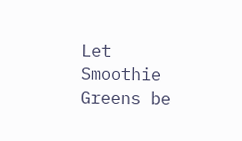Let Smoothie Greens be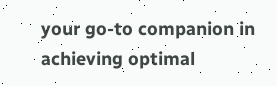your go-to companion in achieving optimal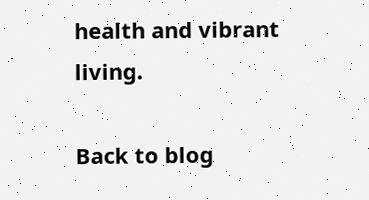health and vibrant living.

Back to blog